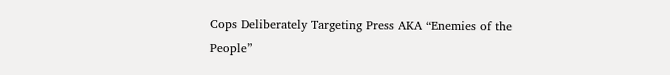Cops Deliberately Targeting Press AKA “Enemies of the People”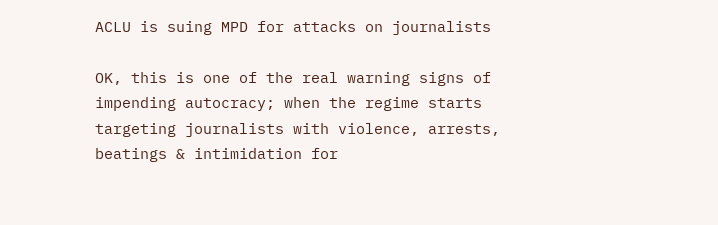ACLU is suing MPD for attacks on journalists

OK, this is one of the real warning signs of impending autocracy; when the regime starts targeting journalists with violence, arrests, beatings & intimidation for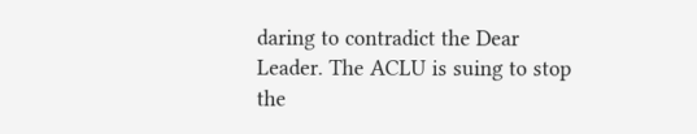daring to contradict the Dear Leader. The ACLU is suing to stop the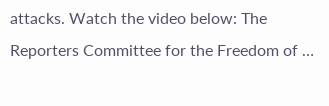attacks. Watch the video below: The Reporters Committee for the Freedom of …